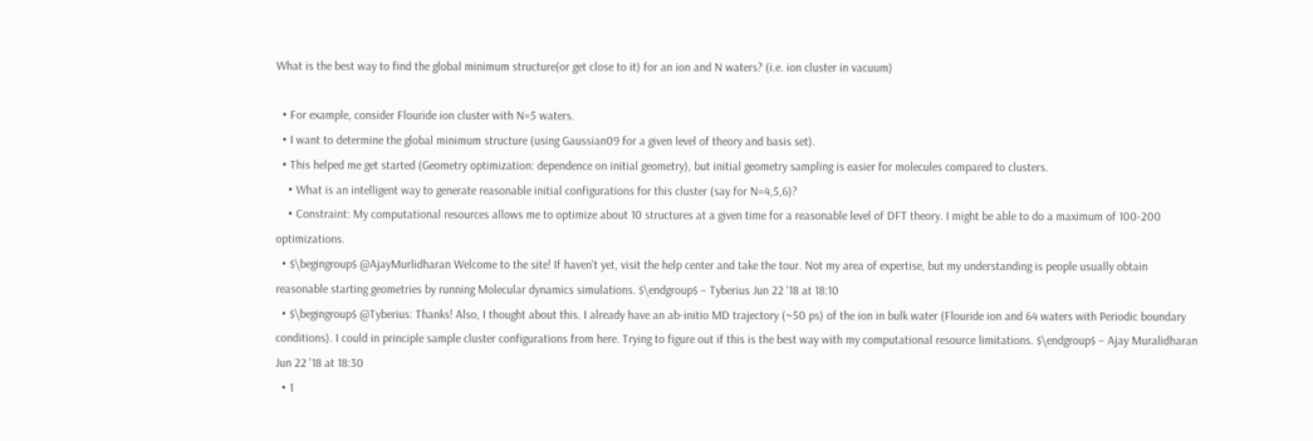What is the best way to find the global minimum structure(or get close to it) for an ion and N waters? (i.e. ion cluster in vacuum)

  • For example, consider Flouride ion cluster with N=5 waters.
  • I want to determine the global minimum structure (using Gaussian09 for a given level of theory and basis set).
  • This helped me get started (Geometry optimization: dependence on initial geometry), but initial geometry sampling is easier for molecules compared to clusters.
    • What is an intelligent way to generate reasonable initial configurations for this cluster (say for N=4,5,6)?
    • Constraint: My computational resources allows me to optimize about 10 structures at a given time for a reasonable level of DFT theory. I might be able to do a maximum of 100-200 optimizations.
  • $\begingroup$ @AjayMurlidharan Welcome to the site! If haven't yet, visit the help center and take the tour. Not my area of expertise, but my understanding is people usually obtain reasonable starting geometries by running Molecular dynamics simulations. $\endgroup$ – Tyberius Jun 22 '18 at 18:10
  • $\begingroup$ @Tyberius: Thanks! Also, I thought about this. I already have an ab-initio MD trajectory (~50 ps) of the ion in bulk water (Flouride ion and 64 waters with Periodic boundary conditions). I could in principle sample cluster configurations from here. Trying to figure out if this is the best way with my computational resource limitations. $\endgroup$ – Ajay Muralidharan Jun 22 '18 at 18:30
  • 1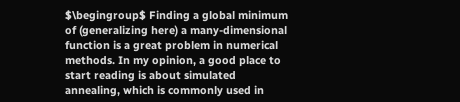$\begingroup$ Finding a global minimum of (generalizing here) a many-dimensional function is a great problem in numerical methods. In my opinion, a good place to start reading is about simulated annealing, which is commonly used in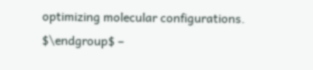optimizing molecular configurations. $\endgroup$ –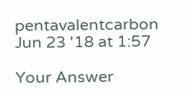pentavalentcarbon Jun 23 '18 at 1:57

Your Answer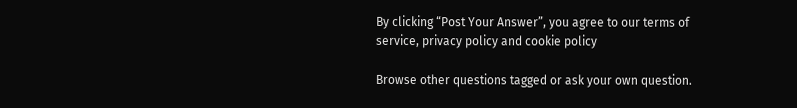By clicking “Post Your Answer”, you agree to our terms of service, privacy policy and cookie policy

Browse other questions tagged or ask your own question.